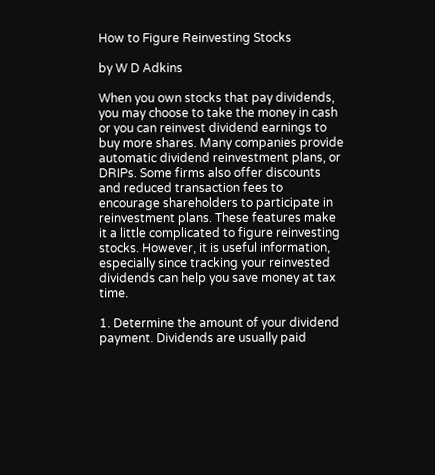How to Figure Reinvesting Stocks

by W D Adkins

When you own stocks that pay dividends, you may choose to take the money in cash or you can reinvest dividend earnings to buy more shares. Many companies provide automatic dividend reinvestment plans, or DRIPs. Some firms also offer discounts and reduced transaction fees to encourage shareholders to participate in reinvestment plans. These features make it a little complicated to figure reinvesting stocks. However, it is useful information, especially since tracking your reinvested dividends can help you save money at tax time.

1. Determine the amount of your dividend payment. Dividends are usually paid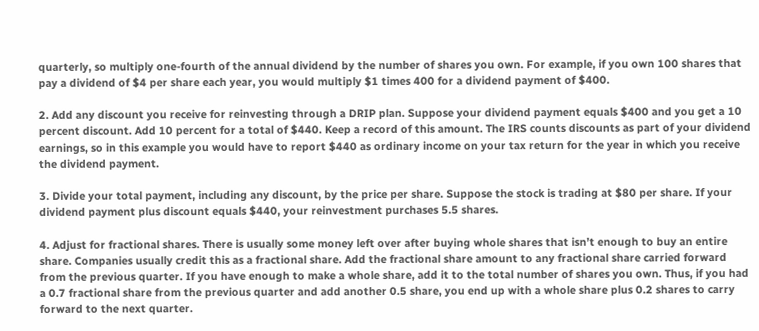quarterly, so multiply one-fourth of the annual dividend by the number of shares you own. For example, if you own 100 shares that pay a dividend of $4 per share each year, you would multiply $1 times 400 for a dividend payment of $400.

2. Add any discount you receive for reinvesting through a DRIP plan. Suppose your dividend payment equals $400 and you get a 10 percent discount. Add 10 percent for a total of $440. Keep a record of this amount. The IRS counts discounts as part of your dividend earnings, so in this example you would have to report $440 as ordinary income on your tax return for the year in which you receive the dividend payment.

3. Divide your total payment, including any discount, by the price per share. Suppose the stock is trading at $80 per share. If your dividend payment plus discount equals $440, your reinvestment purchases 5.5 shares.

4. Adjust for fractional shares. There is usually some money left over after buying whole shares that isn’t enough to buy an entire share. Companies usually credit this as a fractional share. Add the fractional share amount to any fractional share carried forward from the previous quarter. If you have enough to make a whole share, add it to the total number of shares you own. Thus, if you had a 0.7 fractional share from the previous quarter and add another 0.5 share, you end up with a whole share plus 0.2 shares to carry forward to the next quarter.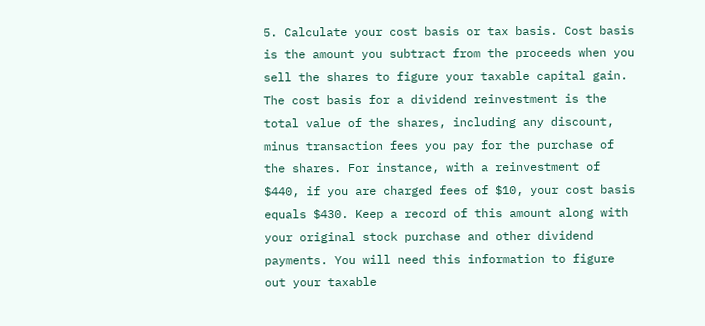5. Calculate your cost basis or tax basis. Cost basis is the amount you subtract from the proceeds when you sell the shares to figure your taxable capital gain. The cost basis for a dividend reinvestment is the total value of the shares, including any discount, minus transaction fees you pay for the purchase of the shares. For instance, with a reinvestment of $440, if you are charged fees of $10, your cost basis equals $430. Keep a record of this amount along with your original stock purchase and other dividend payments. You will need this information to figure out your taxable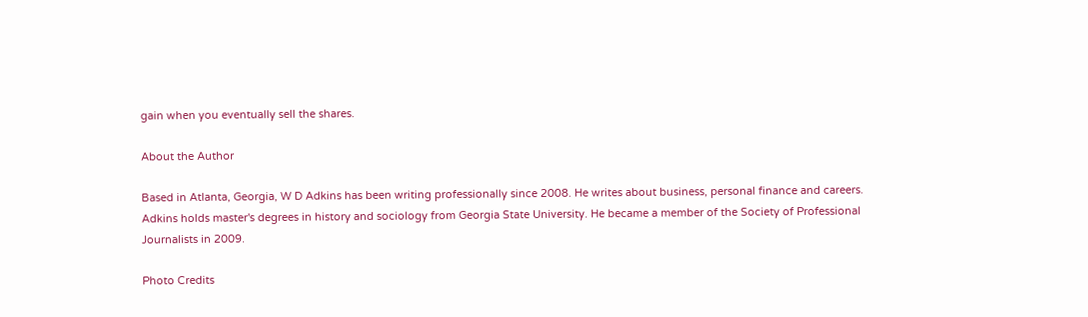gain when you eventually sell the shares.

About the Author

Based in Atlanta, Georgia, W D Adkins has been writing professionally since 2008. He writes about business, personal finance and careers. Adkins holds master's degrees in history and sociology from Georgia State University. He became a member of the Society of Professional Journalists in 2009.

Photo Credits